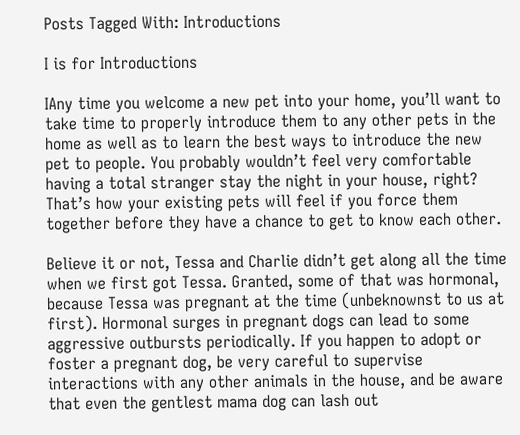Posts Tagged With: Introductions

I is for Introductions

IAny time you welcome a new pet into your home, you’ll want to take time to properly introduce them to any other pets in the home as well as to learn the best ways to introduce the new pet to people. You probably wouldn’t feel very comfortable having a total stranger stay the night in your house, right? That’s how your existing pets will feel if you force them together before they have a chance to get to know each other.

Believe it or not, Tessa and Charlie didn’t get along all the time when we first got Tessa. Granted, some of that was hormonal, because Tessa was pregnant at the time (unbeknownst to us at first). Hormonal surges in pregnant dogs can lead to some aggressive outbursts periodically. If you happen to adopt or foster a pregnant dog, be very careful to supervise interactions with any other animals in the house, and be aware that even the gentlest mama dog can lash out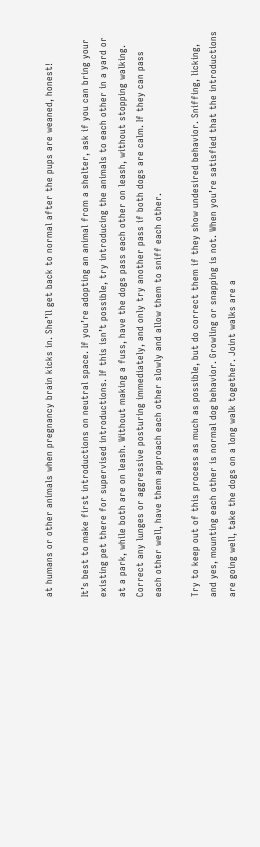at humans or other animals when pregnancy brain kicks in. She’ll get back to normal after the pups are weaned, honest!

It’s best to make first introductions on neutral space. If you’re adopting an animal from a shelter, ask if you can bring your existing pet there for supervised introductions. If this isn’t possible, try introducing the animals to each other in a yard or at a park, while both are on leash. Without making a fuss, have the dogs pass each other on leash, without stopping walking. Correct any lunges or aggressive posturing immediately, and only try another pass if both dogs are calm. If they can pass each other well, have them approach each other slowly and allow them to sniff each other.

Try to keep out of this process as much as possible, but do correct them if they show undesired behavior. Sniffing, licking, and yes, mounting each other is normal dog behavior. Growling or snapping is not. When you’re satisfied that the introductions are going well, take the dogs on a long walk together. Joint walks are a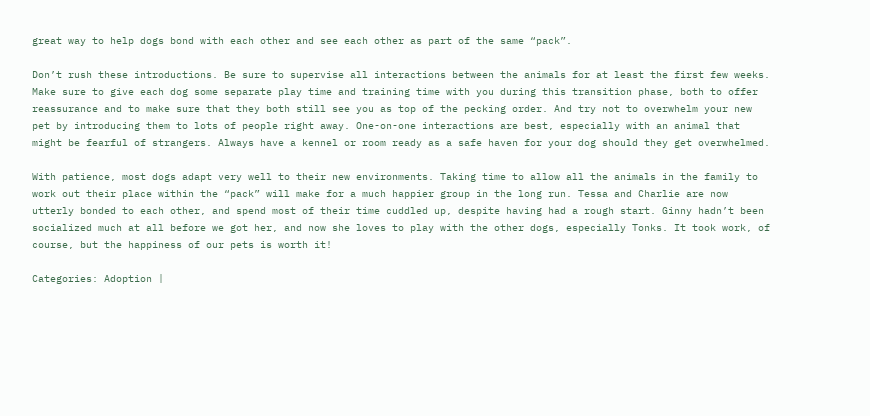great way to help dogs bond with each other and see each other as part of the same “pack”.

Don’t rush these introductions. Be sure to supervise all interactions between the animals for at least the first few weeks. Make sure to give each dog some separate play time and training time with you during this transition phase, both to offer reassurance and to make sure that they both still see you as top of the pecking order. And try not to overwhelm your new pet by introducing them to lots of people right away. One-on-one interactions are best, especially with an animal that might be fearful of strangers. Always have a kennel or room ready as a safe haven for your dog should they get overwhelmed.

With patience, most dogs adapt very well to their new environments. Taking time to allow all the animals in the family to work out their place within the “pack” will make for a much happier group in the long run. Tessa and Charlie are now utterly bonded to each other, and spend most of their time cuddled up, despite having had a rough start. Ginny hadn’t been socialized much at all before we got her, and now she loves to play with the other dogs, especially Tonks. It took work, of course, but the happiness of our pets is worth it!

Categories: Adoption |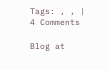Tags: , , | 4 Comments

Blog at